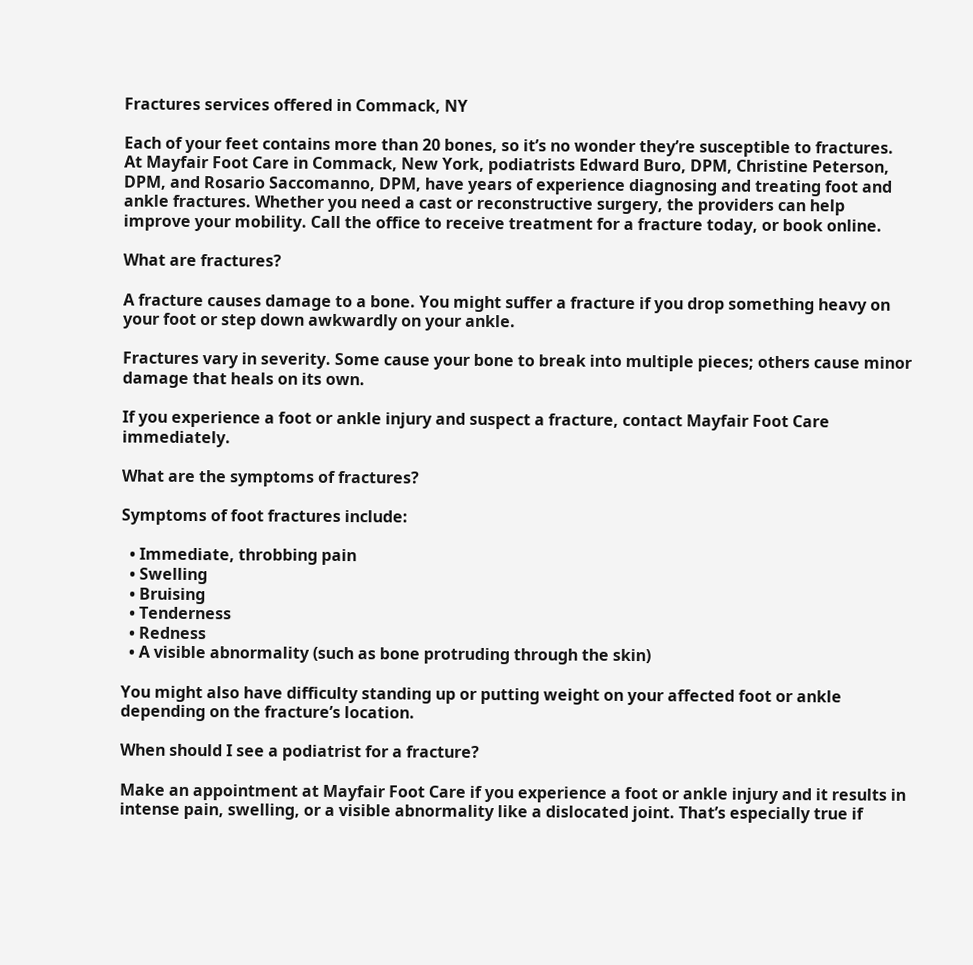Fractures services offered in Commack, NY

Each of your feet contains more than 20 bones, so it’s no wonder they’re susceptible to fractures. At Mayfair Foot Care in Commack, New York, podiatrists Edward Buro, DPM, Christine Peterson, DPM, and Rosario Saccomanno, DPM, have years of experience diagnosing and treating foot and ankle fractures. Whether you need a cast or reconstructive surgery, the providers can help improve your mobility. Call the office to receive treatment for a fracture today, or book online.

What are fractures?

A fracture causes damage to a bone. You might suffer a fracture if you drop something heavy on your foot or step down awkwardly on your ankle.

Fractures vary in severity. Some cause your bone to break into multiple pieces; others cause minor damage that heals on its own.

If you experience a foot or ankle injury and suspect a fracture, contact Mayfair Foot Care immediately.

What are the symptoms of fractures?

Symptoms of foot fractures include:

  • Immediate, throbbing pain
  • Swelling
  • Bruising
  • Tenderness
  • Redness
  • A visible abnormality (such as bone protruding through the skin)

You might also have difficulty standing up or putting weight on your affected foot or ankle depending on the fracture’s location.

When should I see a podiatrist for a fracture?

Make an appointment at Mayfair Foot Care if you experience a foot or ankle injury and it results in intense pain, swelling, or a visible abnormality like a dislocated joint. That’s especially true if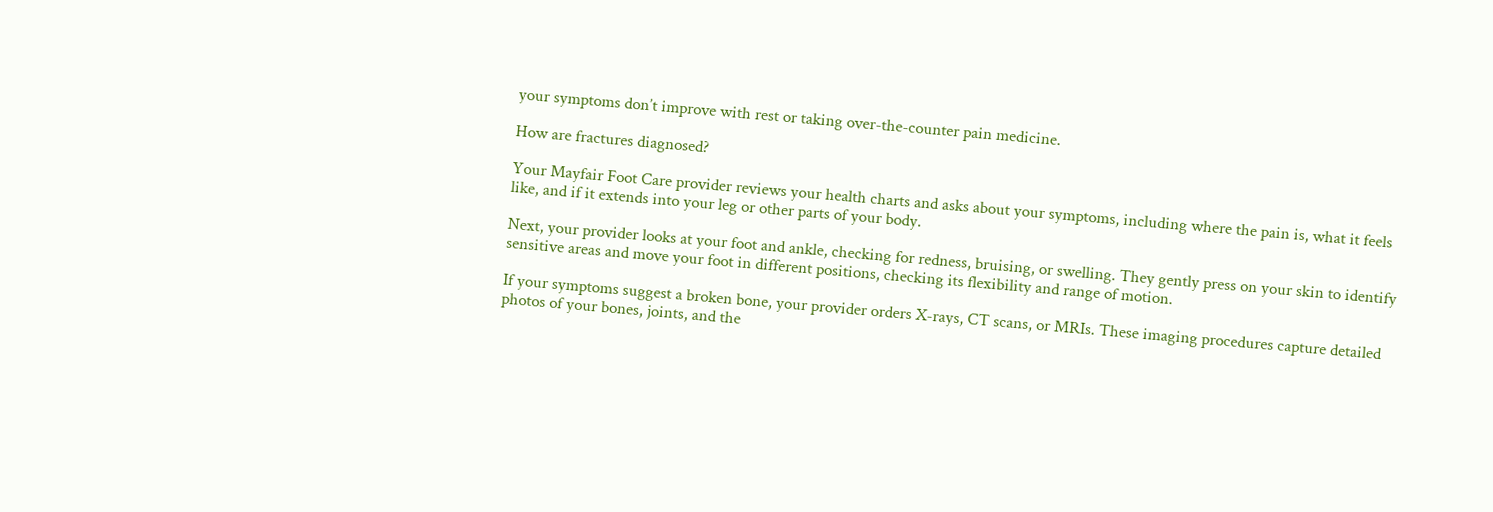your symptoms don’t improve with rest or taking over-the-counter pain medicine.

How are fractures diagnosed?

Your Mayfair Foot Care provider reviews your health charts and asks about your symptoms, including where the pain is, what it feels like, and if it extends into your leg or other parts of your body.

Next, your provider looks at your foot and ankle, checking for redness, bruising, or swelling. They gently press on your skin to identify sensitive areas and move your foot in different positions, checking its flexibility and range of motion.

If your symptoms suggest a broken bone, your provider orders X-rays, CT scans, or MRIs. These imaging procedures capture detailed photos of your bones, joints, and the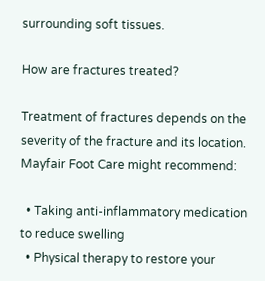surrounding soft tissues.

How are fractures treated?

Treatment of fractures depends on the severity of the fracture and its location. Mayfair Foot Care might recommend:

  • Taking anti-inflammatory medication to reduce swelling
  • Physical therapy to restore your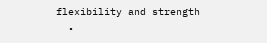flexibility and strength
  •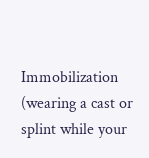Immobilization (wearing a cast or splint while your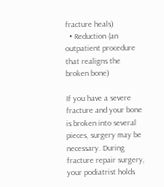fracture heals)
  • Reduction (an outpatient procedure that realigns the broken bone)

If you have a severe fracture and your bone is broken into several pieces, surgery may be necessary. During fracture repair surgery, your podiatrist holds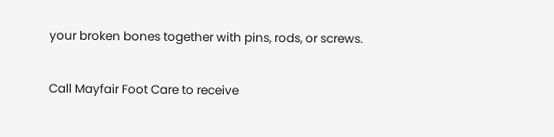your broken bones together with pins, rods, or screws.

Call Mayfair Foot Care to receive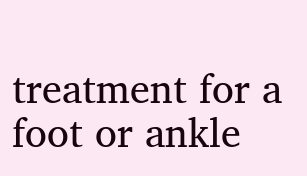treatment for a foot or ankle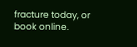fracture today, or book online.